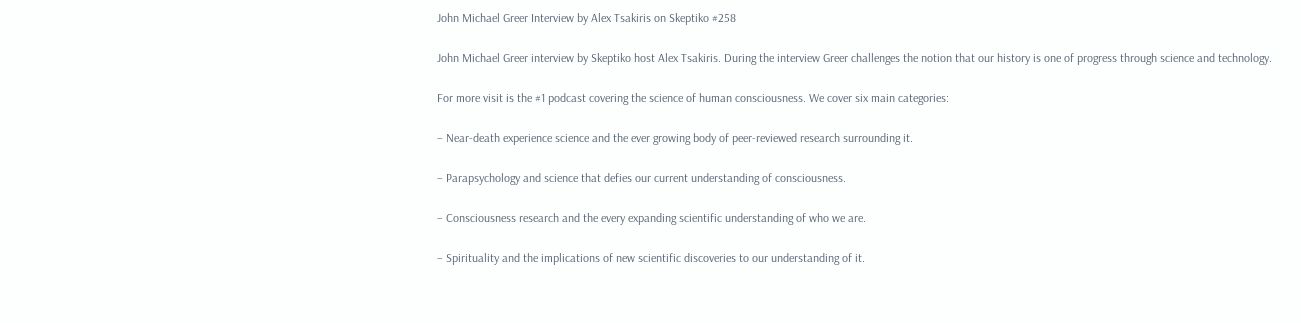John Michael Greer Interview by Alex Tsakiris on Skeptiko #258

John Michael Greer interview by Skeptiko host Alex Tsakiris. During the interview Greer challenges the notion that our history is one of progress through science and technology.

For more visit is the #1 podcast covering the science of human consciousness. We cover six main categories:

– Near-death experience science and the ever growing body of peer-reviewed research surrounding it.

– Parapsychology and science that defies our current understanding of consciousness.

– Consciousness research and the every expanding scientific understanding of who we are.

– Spirituality and the implications of new scientific discoveries to our understanding of it.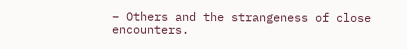– Others and the strangeness of close encounters.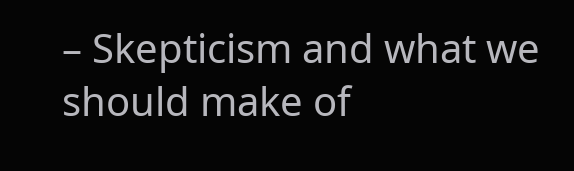– Skepticism and what we should make of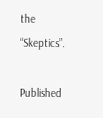the “Skeptics”.

Published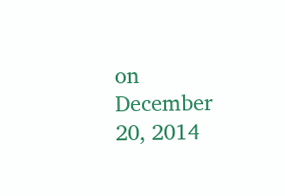on December 20, 2014